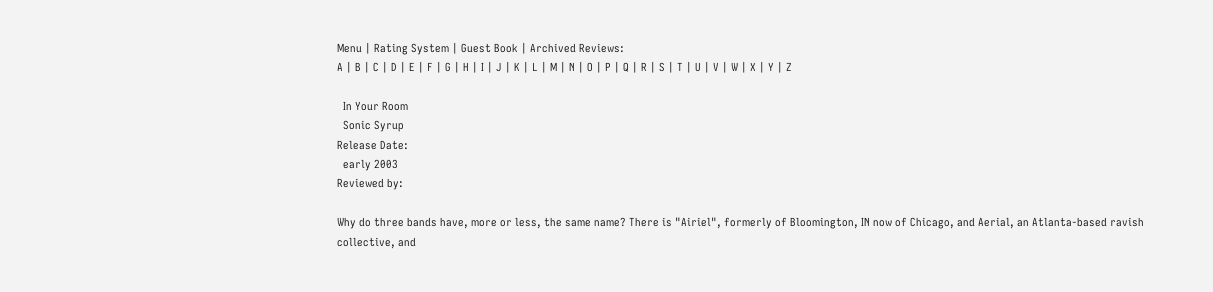Menu | Rating System | Guest Book | Archived Reviews:
A | B | C | D | E | F | G | H | I | J | K | L | M | N | O | P | Q | R | S | T | U | V | W | X | Y | Z

  In Your Room
  Sonic Syrup
Release Date:
  early 2003
Reviewed by:

Why do three bands have, more or less, the same name? There is "Airiel", formerly of Bloomington, IN now of Chicago, and Aerial, an Atlanta-based ravish collective, and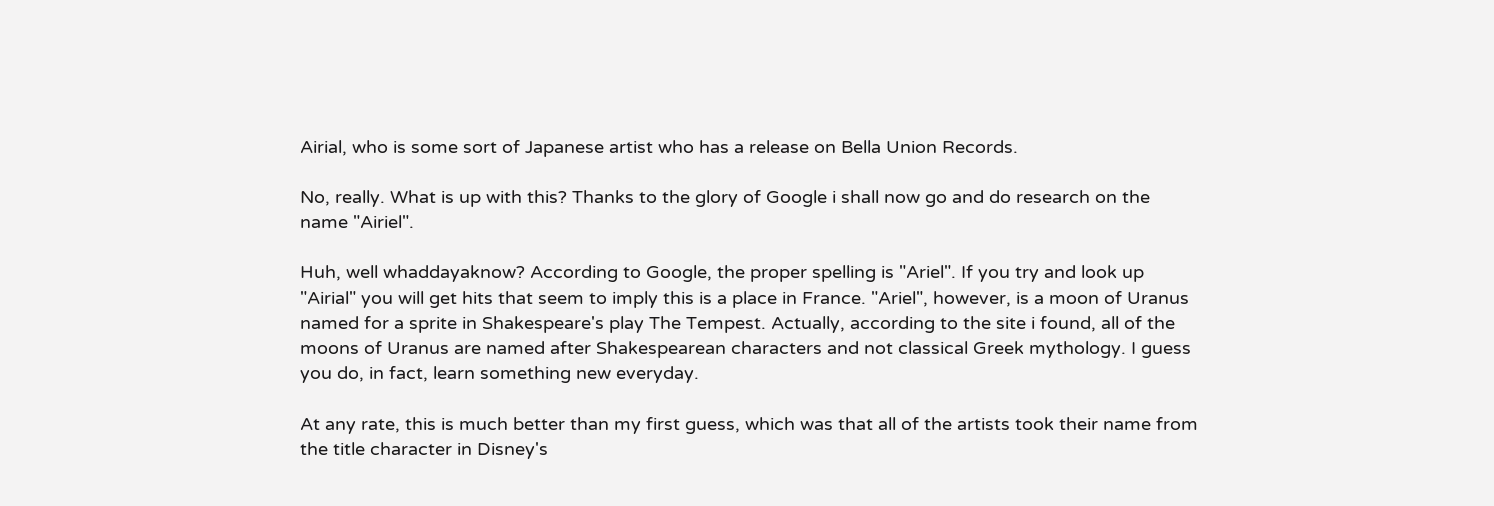Airial, who is some sort of Japanese artist who has a release on Bella Union Records.

No, really. What is up with this? Thanks to the glory of Google i shall now go and do research on the name "Airiel".

Huh, well whaddayaknow? According to Google, the proper spelling is "Ariel". If you try and look up "Airial" you will get hits that seem to imply this is a place in France. "Ariel", however, is a moon of Uranus named for a sprite in Shakespeare's play The Tempest. Actually, according to the site i found, all of the moons of Uranus are named after Shakespearean characters and not classical Greek mythology. I guess you do, in fact, learn something new everyday.

At any rate, this is much better than my first guess, which was that all of the artists took their name from the title character in Disney's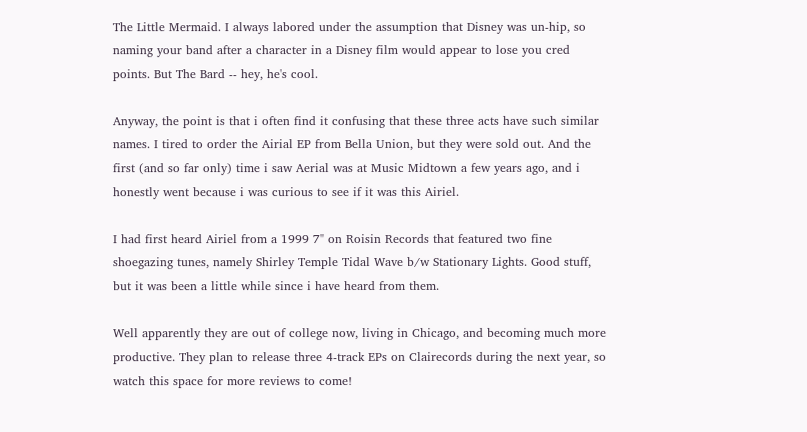The Little Mermaid. I always labored under the assumption that Disney was un-hip, so naming your band after a character in a Disney film would appear to lose you cred points. But The Bard -- hey, he's cool.

Anyway, the point is that i often find it confusing that these three acts have such similar names. I tired to order the Airial EP from Bella Union, but they were sold out. And the first (and so far only) time i saw Aerial was at Music Midtown a few years ago, and i honestly went because i was curious to see if it was this Airiel.

I had first heard Airiel from a 1999 7" on Roisin Records that featured two fine shoegazing tunes, namely Shirley Temple Tidal Wave b/w Stationary Lights. Good stuff, but it was been a little while since i have heard from them.

Well apparently they are out of college now, living in Chicago, and becoming much more productive. They plan to release three 4-track EPs on Clairecords during the next year, so watch this space for more reviews to come!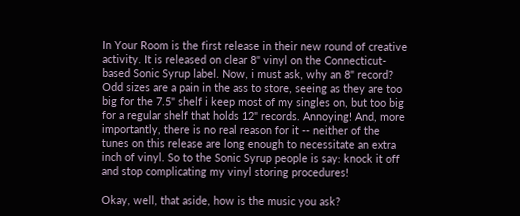In Your Room is the first release in their new round of creative activity. It is released on clear 8" vinyl on the Connecticut-based Sonic Syrup label. Now, i must ask, why an 8" record? Odd sizes are a pain in the ass to store, seeing as they are too big for the 7.5" shelf i keep most of my singles on, but too big for a regular shelf that holds 12" records. Annoying! And, more importantly, there is no real reason for it -- neither of the tunes on this release are long enough to necessitate an extra inch of vinyl. So to the Sonic Syrup people is say: knock it off and stop complicating my vinyl storing procedures!

Okay, well, that aside, how is the music you ask?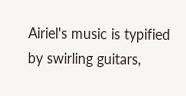Airiel's music is typified by swirling guitars,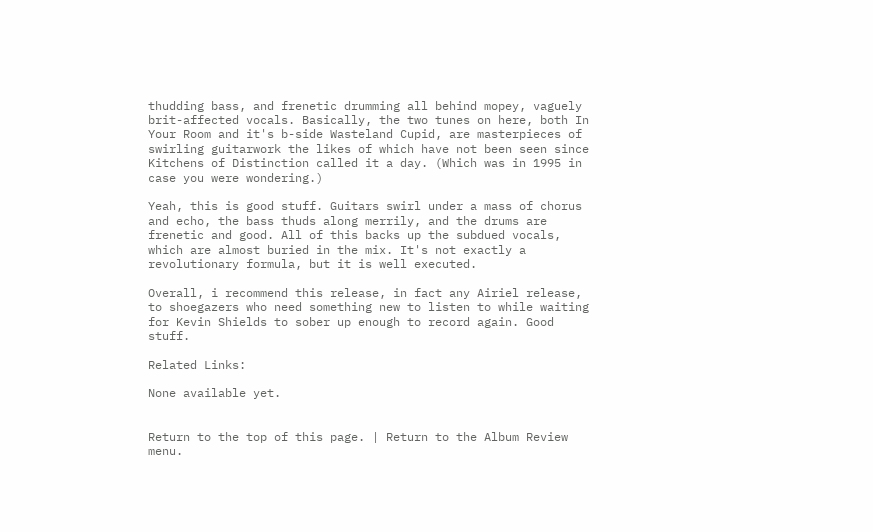thudding bass, and frenetic drumming all behind mopey, vaguely brit-affected vocals. Basically, the two tunes on here, both In Your Room and it's b-side Wasteland Cupid, are masterpieces of swirling guitarwork the likes of which have not been seen since Kitchens of Distinction called it a day. (Which was in 1995 in case you were wondering.)

Yeah, this is good stuff. Guitars swirl under a mass of chorus and echo, the bass thuds along merrily, and the drums are frenetic and good. All of this backs up the subdued vocals, which are almost buried in the mix. It's not exactly a revolutionary formula, but it is well executed.

Overall, i recommend this release, in fact any Airiel release, to shoegazers who need something new to listen to while waiting for Kevin Shields to sober up enough to record again. Good stuff.

Related Links:

None available yet.


Return to the top of this page. | Return to the Album Review menu.